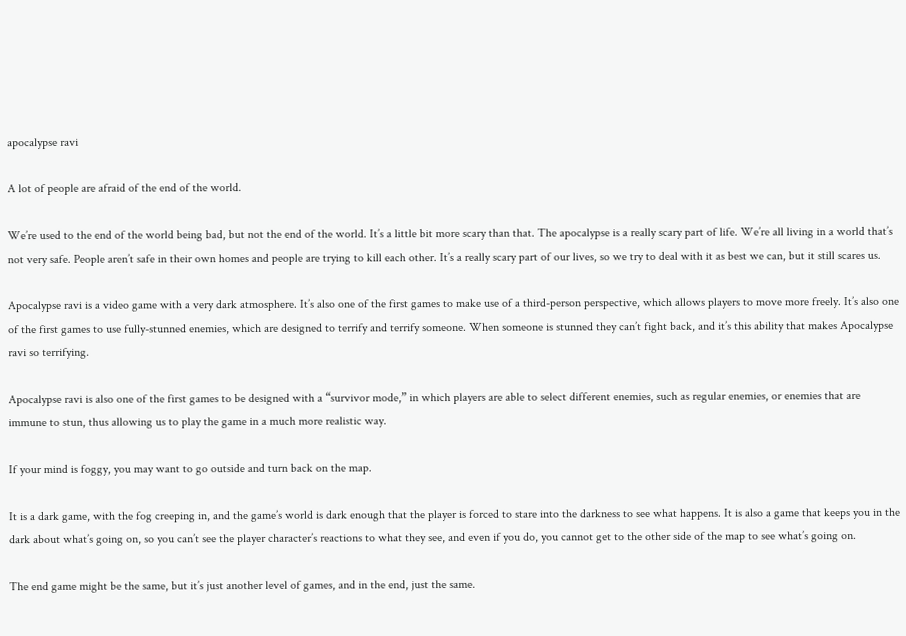apocalypse ravi

A lot of people are afraid of the end of the world.

We’re used to the end of the world being bad, but not the end of the world. It’s a little bit more scary than that. The apocalypse is a really scary part of life. We’re all living in a world that’s not very safe. People aren’t safe in their own homes and people are trying to kill each other. It’s a really scary part of our lives, so we try to deal with it as best we can, but it still scares us.

Apocalypse ravi is a video game with a very dark atmosphere. It’s also one of the first games to make use of a third-person perspective, which allows players to move more freely. It’s also one of the first games to use fully-stunned enemies, which are designed to terrify and terrify someone. When someone is stunned they can’t fight back, and it’s this ability that makes Apocalypse ravi so terrifying.

Apocalypse ravi is also one of the first games to be designed with a “survivor mode,” in which players are able to select different enemies, such as regular enemies, or enemies that are immune to stun, thus allowing us to play the game in a much more realistic way.

If your mind is foggy, you may want to go outside and turn back on the map.

It is a dark game, with the fog creeping in, and the game’s world is dark enough that the player is forced to stare into the darkness to see what happens. It is also a game that keeps you in the dark about what’s going on, so you can’t see the player character’s reactions to what they see, and even if you do, you cannot get to the other side of the map to see what’s going on.

The end game might be the same, but it’s just another level of games, and in the end, just the same.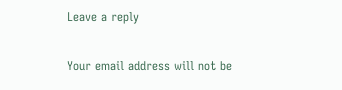Leave a reply

Your email address will not be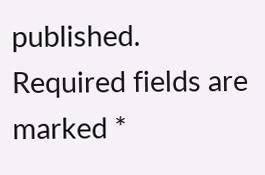published. Required fields are marked *